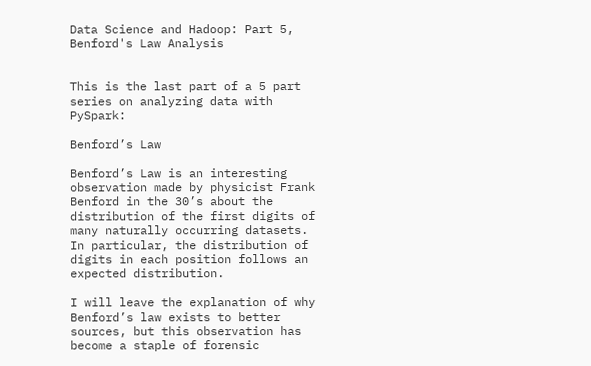Data Science and Hadoop: Part 5, Benford's Law Analysis


This is the last part of a 5 part series on analyzing data with PySpark:

Benford’s Law

Benford’s Law is an interesting observation made by physicist Frank Benford in the 30’s about the distribution of the first digits of many naturally occurring datasets. In particular, the distribution of digits in each position follows an expected distribution.

I will leave the explanation of why Benford’s law exists to better sources, but this observation has become a staple of forensic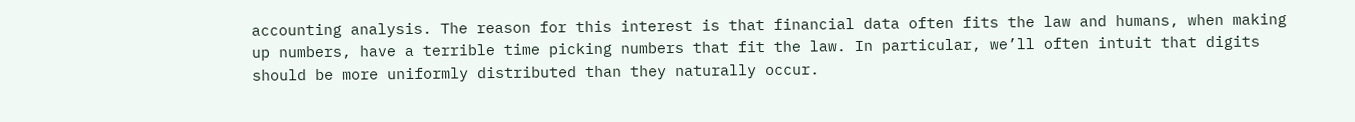accounting analysis. The reason for this interest is that financial data often fits the law and humans, when making up numbers, have a terrible time picking numbers that fit the law. In particular, we’ll often intuit that digits should be more uniformly distributed than they naturally occur.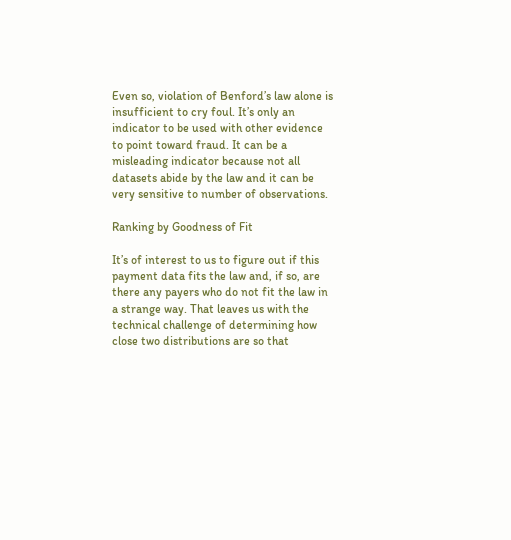Even so, violation of Benford’s law alone is insufficient to cry foul. It’s only an indicator to be used with other evidence to point toward fraud. It can be a misleading indicator because not all datasets abide by the law and it can be very sensitive to number of observations.

Ranking by Goodness of Fit

It’s of interest to us to figure out if this payment data fits the law and, if so, are there any payers who do not fit the law in a strange way. That leaves us with the technical challenge of determining how close two distributions are so that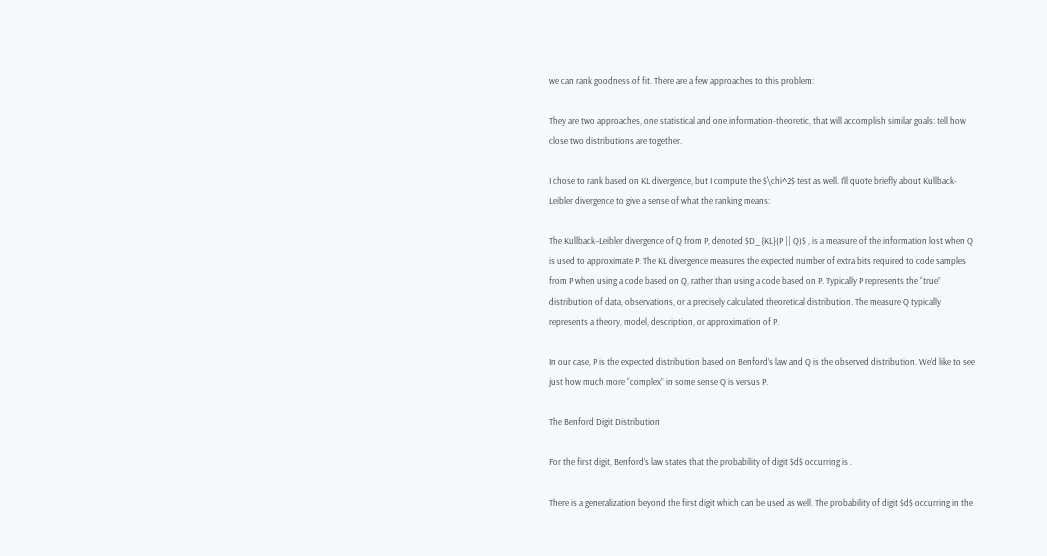we can rank goodness of fit. There are a few approaches to this problem:

They are two approaches, one statistical and one information-theoretic, that will accomplish similar goals: tell how close two distributions are together.

I chose to rank based on KL divergence, but I compute the $\chi^2$ test as well. I’ll quote briefly about Kullback-Leibler divergence to give a sense of what the ranking means:

The Kullback–Leibler divergence of Q from P, denoted $D_{KL}(P || Q)$ , is a measure of the information lost when Q is used to approximate P. The KL divergence measures the expected number of extra bits required to code samples from P when using a code based on Q, rather than using a code based on P. Typically P represents the “true” distribution of data, observations, or a precisely calculated theoretical distribution. The measure Q typically represents a theory, model, description, or approximation of P.

In our case, P is the expected distribution based on Benford’s law and Q is the observed distribution. We’d like to see just how much more “complex” in some sense Q is versus P.

The Benford Digit Distribution

For the first digit, Benford’s law states that the probability of digit $d$ occurring is .

There is a generalization beyond the first digit which can be used as well. The probability of digit $d$ occurring in the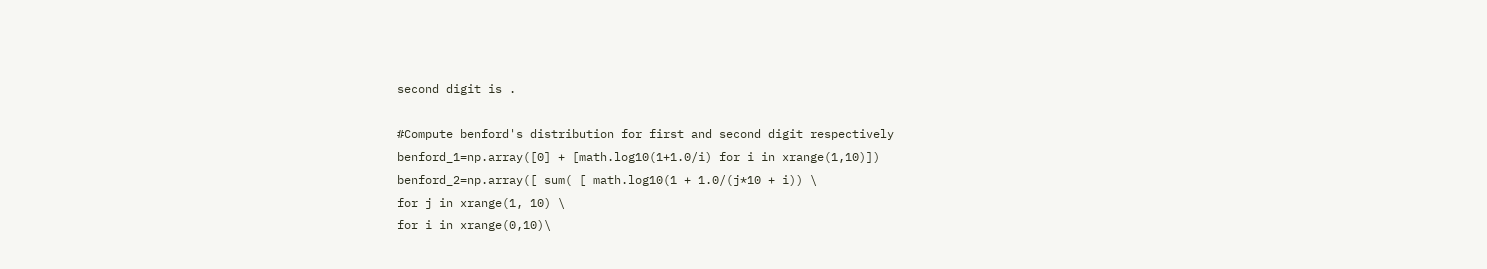second digit is .

#Compute benford's distribution for first and second digit respectively
benford_1=np.array([0] + [math.log10(1+1.0/i) for i in xrange(1,10)])
benford_2=np.array([ sum( [ math.log10(1 + 1.0/(j*10 + i)) \
for j in xrange(1, 10) \
for i in xrange(0,10)\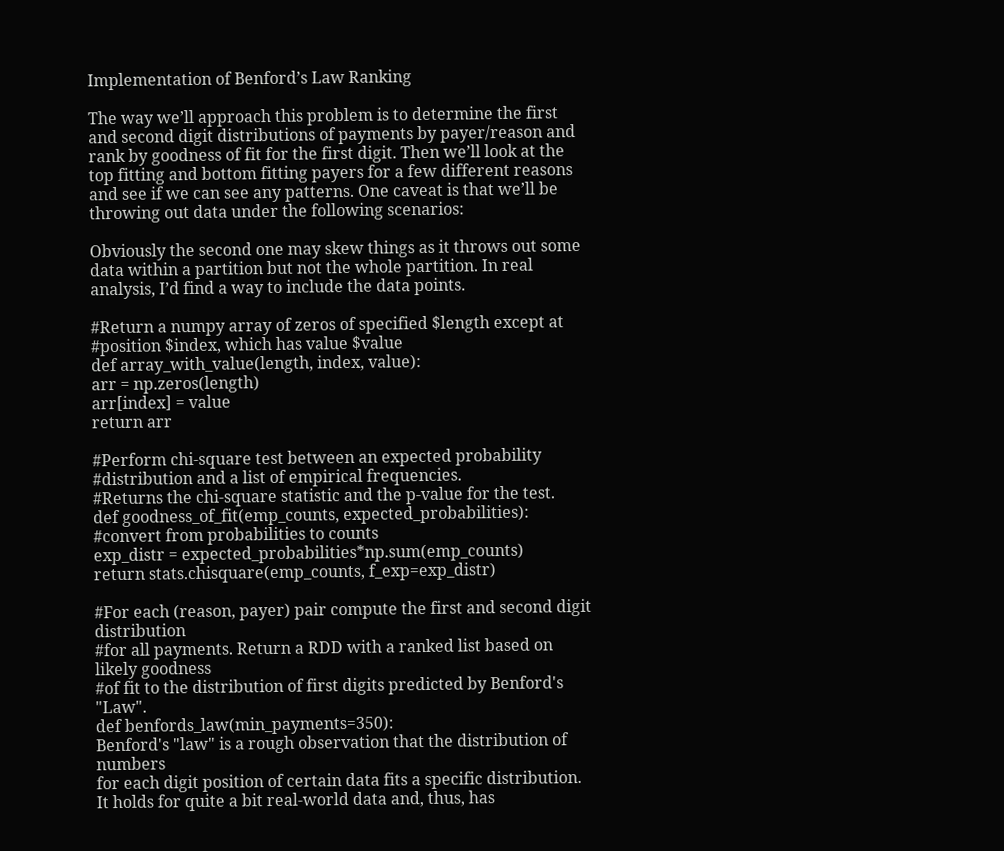Implementation of Benford’s Law Ranking

The way we’ll approach this problem is to determine the first and second digit distributions of payments by payer/reason and rank by goodness of fit for the first digit. Then we’ll look at the top fitting and bottom fitting payers for a few different reasons and see if we can see any patterns. One caveat is that we’ll be throwing out data under the following scenarios:

Obviously the second one may skew things as it throws out some data within a partition but not the whole partition. In real analysis, I’d find a way to include the data points.

#Return a numpy array of zeros of specified $length except at
#position $index, which has value $value
def array_with_value(length, index, value):
arr = np.zeros(length)
arr[index] = value
return arr

#Perform chi-square test between an expected probability
#distribution and a list of empirical frequencies.
#Returns the chi-square statistic and the p-value for the test.
def goodness_of_fit(emp_counts, expected_probabilities):
#convert from probabilities to counts
exp_distr = expected_probabilities*np.sum(emp_counts)
return stats.chisquare(emp_counts, f_exp=exp_distr)

#For each (reason, payer) pair compute the first and second digit distribution
#for all payments. Return a RDD with a ranked list based on likely goodness
#of fit to the distribution of first digits predicted by Benford's "Law".
def benfords_law(min_payments=350):
Benford's "law" is a rough observation that the distribution of numbers
for each digit position of certain data fits a specific distribution.
It holds for quite a bit real-world data and, thus, has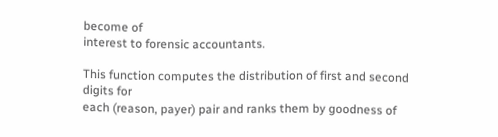become of
interest to forensic accountants.

This function computes the distribution of first and second digits for
each (reason, payer) pair and ranks them by goodness of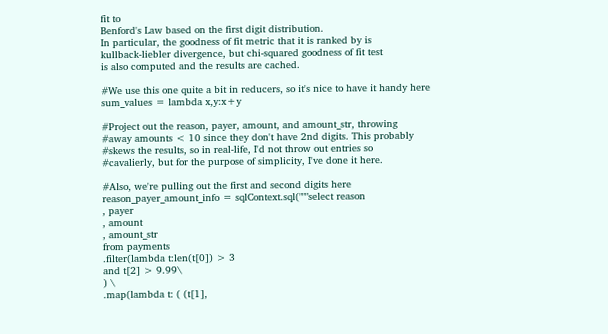fit to
Benford's Law based on the first digit distribution.
In particular, the goodness of fit metric that it is ranked by is
kullback-liebler divergence, but chi-squared goodness of fit test
is also computed and the results are cached.

#We use this one quite a bit in reducers, so it's nice to have it handy here
sum_values = lambda x,y:x+y

#Project out the reason, payer, amount, and amount_str, throwing
#away amounts < 10 since they don't have 2nd digits. This probably
#skews the results, so in real-life, I'd not throw out entries so
#cavalierly, but for the purpose of simplicity, I've done it here.

#Also, we're pulling out the first and second digits here
reason_payer_amount_info = sqlContext.sql("""select reason
, payer
, amount
, amount_str
from payments
.filter(lambda t:len(t[0]) > 3
and t[2] > 9.99\
) \
.map(lambda t: ( (t[1],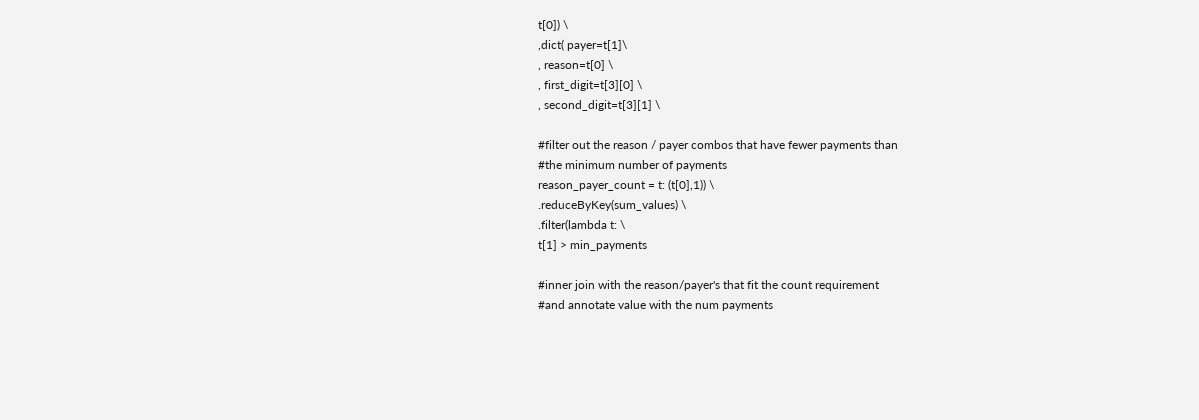t[0]) \
,dict( payer=t[1]\
, reason=t[0] \
, first_digit=t[3][0] \
, second_digit=t[3][1] \

#filter out the reason / payer combos that have fewer payments than
#the minimum number of payments
reason_payer_count = t: (t[0],1)) \
.reduceByKey(sum_values) \
.filter(lambda t: \
t[1] > min_payments

#inner join with the reason/payer's that fit the count requirement
#and annotate value with the num payments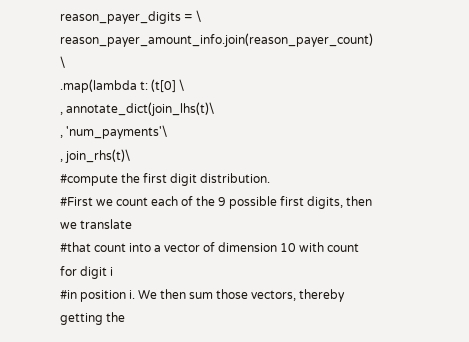reason_payer_digits = \
reason_payer_amount_info.join(reason_payer_count) \
.map(lambda t: (t[0] \
, annotate_dict(join_lhs(t)\
, 'num_payments'\
, join_rhs(t)\
#compute the first digit distribution.
#First we count each of the 9 possible first digits, then we translate
#that count into a vector of dimension 10 with count for digit i
#in position i. We then sum those vectors, thereby getting the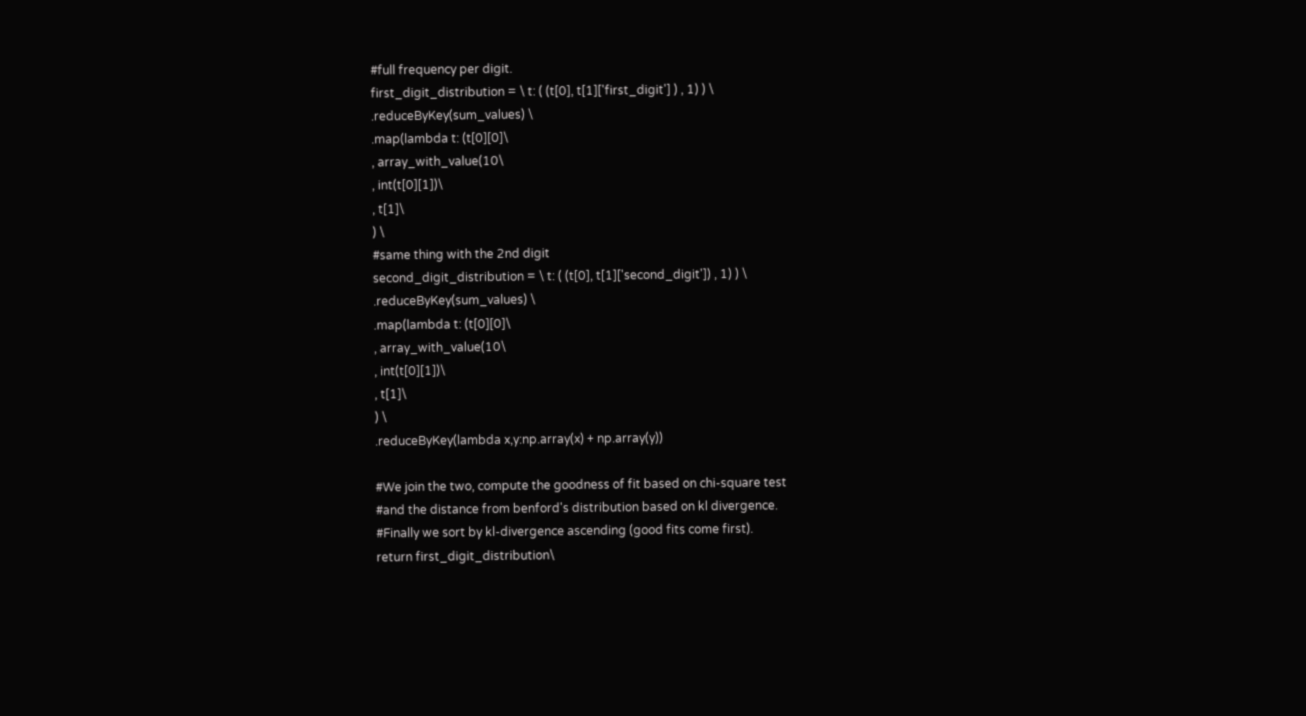#full frequency per digit.
first_digit_distribution = \ t: ( (t[0], t[1]['first_digit'] ) , 1) ) \
.reduceByKey(sum_values) \
.map(lambda t: (t[0][0]\
, array_with_value(10\
, int(t[0][1])\
, t[1]\
) \
#same thing with the 2nd digit
second_digit_distribution = \ t: ( (t[0], t[1]['second_digit']) , 1) ) \
.reduceByKey(sum_values) \
.map(lambda t: (t[0][0]\
, array_with_value(10\
, int(t[0][1])\
, t[1]\
) \
.reduceByKey(lambda x,y:np.array(x) + np.array(y))

#We join the two, compute the goodness of fit based on chi-square test
#and the distance from benford's distribution based on kl divergence.
#Finally we sort by kl-divergence ascending (good fits come first).
return first_digit_distribution\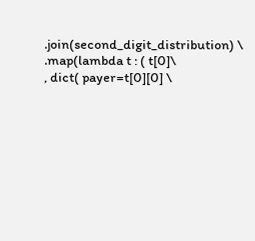.join(second_digit_distribution) \
.map(lambda t : ( t[0]\
, dict( payer=t[0][0] \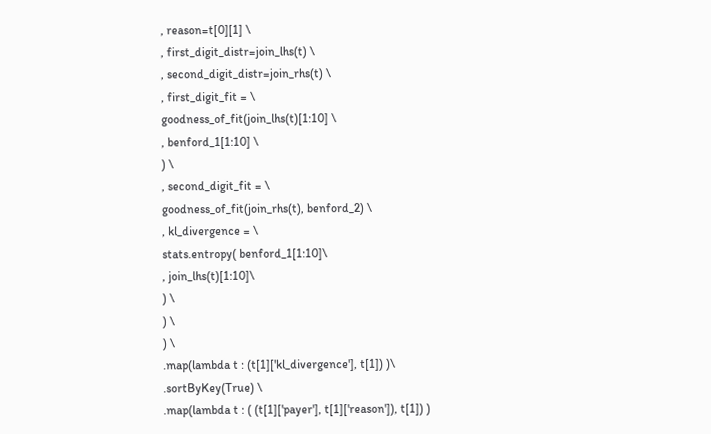, reason=t[0][1] \
, first_digit_distr=join_lhs(t) \
, second_digit_distr=join_rhs(t) \
, first_digit_fit = \
goodness_of_fit(join_lhs(t)[1:10] \
, benford_1[1:10] \
) \
, second_digit_fit = \
goodness_of_fit(join_rhs(t), benford_2) \
, kl_divergence = \
stats.entropy( benford_1[1:10]\
, join_lhs(t)[1:10]\
) \
) \
) \
.map(lambda t : (t[1]['kl_divergence'], t[1]) )\
.sortByKey(True) \
.map(lambda t : ( (t[1]['payer'], t[1]['reason']), t[1]) )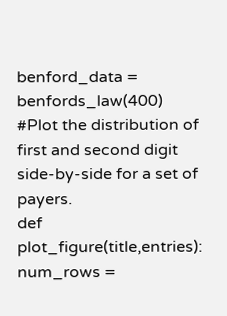benford_data = benfords_law(400)
#Plot the distribution of first and second digit side-by-side for a set of payers.
def plot_figure(title,entries):
num_rows =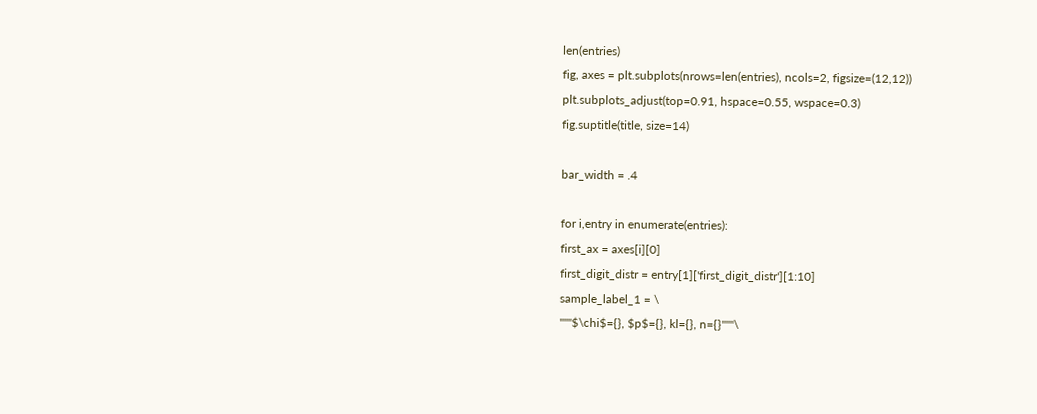len(entries)
fig, axes = plt.subplots(nrows=len(entries), ncols=2, figsize=(12,12))
plt.subplots_adjust(top=0.91, hspace=0.55, wspace=0.3)
fig.suptitle(title, size=14)

bar_width = .4

for i,entry in enumerate(entries):
first_ax = axes[i][0]
first_digit_distr = entry[1]['first_digit_distr'][1:10]
sample_label_1 = \
"""$\chi$={}, $p$={}, kl={}, n={}"""\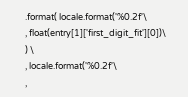.format( locale.format('%0.2f'\
, float(entry[1]['first_digit_fit'][0])\
) \
, locale.format('%0.2f'\
,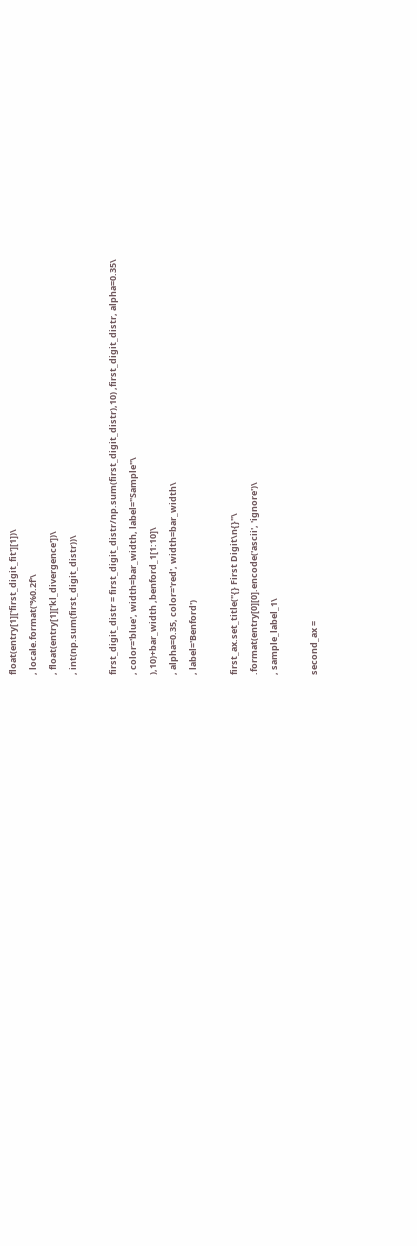float(entry[1]['first_digit_fit'][1])\
, locale.format('%0.2f'\
, float(entry[1]['kl_divergence'])\
, int(np.sum(first_digit_distr))\

first_digit_distr = first_digit_distr/np.sum(first_digit_distr),10) ,first_digit_distr, alpha=0.35\
, color='blue', width=bar_width, label="Sample"\
),10)+bar_width ,benford_1[1:10]\
, alpha=0.35, color='red', width=bar_width\
, label='Benford')

first_ax.set_title("{} First Digit\n{}"\
.format(entry[0][0].encode('ascii', 'ignore')\
, sample_label_1\

second_ax =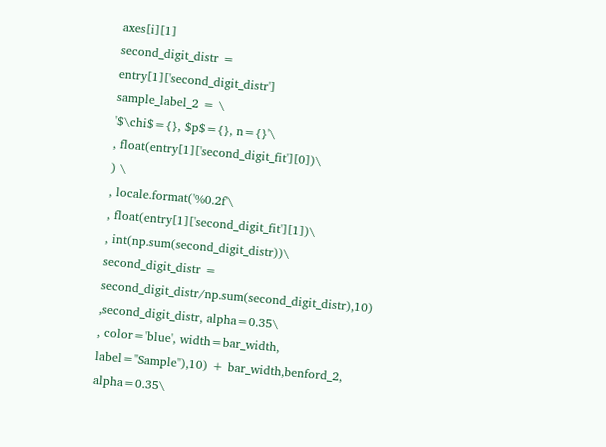axes[i][1]
second_digit_distr = entry[1]['second_digit_distr']
sample_label_2 = \
'$\chi$={}, $p$={}, n={}'\
, float(entry[1]['second_digit_fit'][0])\
) \
, locale.format('%0.2f'\
, float(entry[1]['second_digit_fit'][1])\
, int(np.sum(second_digit_distr))\
second_digit_distr = second_digit_distr/np.sum(second_digit_distr),10) ,second_digit_distr, alpha=0.35\
, color='blue', width=bar_width, label="Sample"),10) + bar_width,benford_2, alpha=0.35\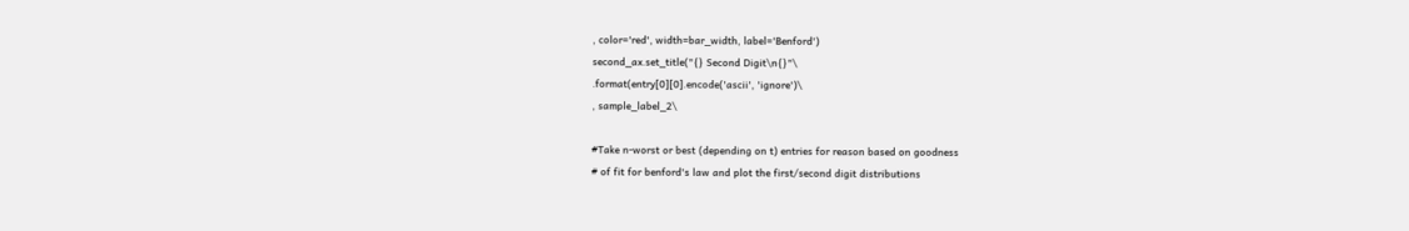, color='red', width=bar_width, label='Benford')
second_ax.set_title("{} Second Digit\n{}"\
.format(entry[0][0].encode('ascii', 'ignore')\
, sample_label_2\

#Take n-worst or best (depending on t) entries for reason based on goodness
# of fit for benford's law and plot the first/second digit distributions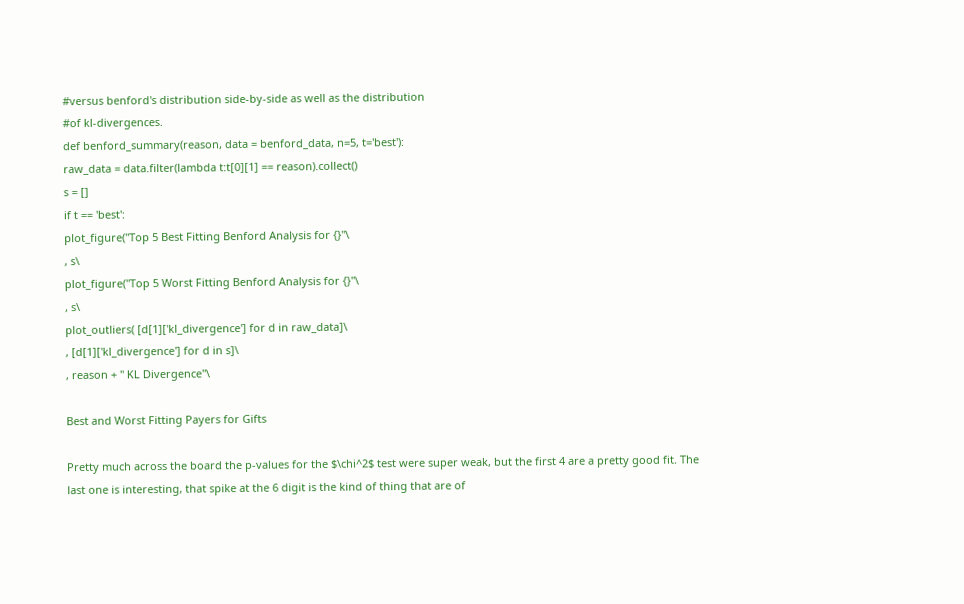#versus benford's distribution side-by-side as well as the distribution
#of kl-divergences.
def benford_summary(reason, data = benford_data, n=5, t='best'):
raw_data = data.filter(lambda t:t[0][1] == reason).collect()
s = []
if t == 'best':
plot_figure("Top 5 Best Fitting Benford Analysis for {}"\
, s\
plot_figure("Top 5 Worst Fitting Benford Analysis for {}"\
, s\
plot_outliers( [d[1]['kl_divergence'] for d in raw_data]\
, [d[1]['kl_divergence'] for d in s]\
, reason + " KL Divergence"\

Best and Worst Fitting Payers for Gifts

Pretty much across the board the p-values for the $\chi^2$ test were super weak, but the first 4 are a pretty good fit. The last one is interesting, that spike at the 6 digit is the kind of thing that are of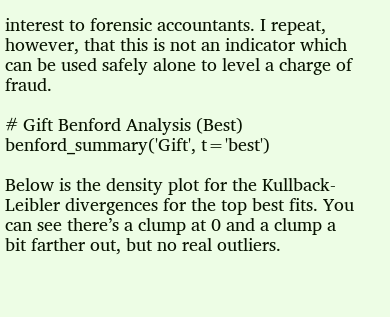interest to forensic accountants. I repeat, however, that this is not an indicator which can be used safely alone to level a charge of fraud.

# Gift Benford Analysis (Best)
benford_summary('Gift', t='best')

Below is the density plot for the Kullback-Leibler divergences for the top best fits. You can see there’s a clump at 0 and a clump a bit farther out, but no real outliers.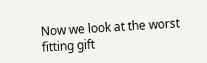Now we look at the worst fitting gift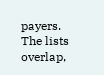payers. The lists overlap,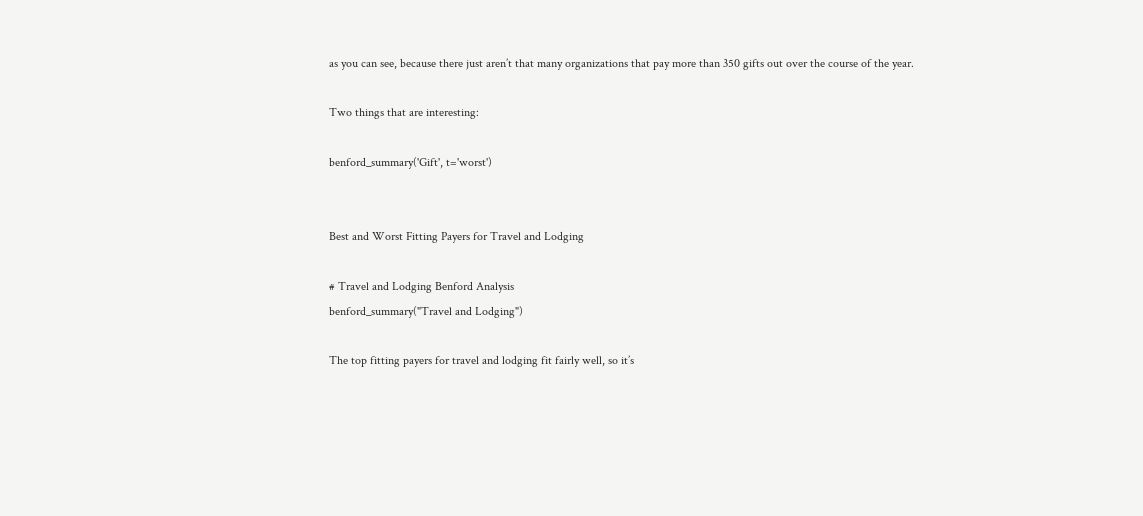as you can see, because there just aren’t that many organizations that pay more than 350 gifts out over the course of the year.

Two things that are interesting:

benford_summary('Gift', t='worst')


Best and Worst Fitting Payers for Travel and Lodging

# Travel and Lodging Benford Analysis
benford_summary("Travel and Lodging")

The top fitting payers for travel and lodging fit fairly well, so it’s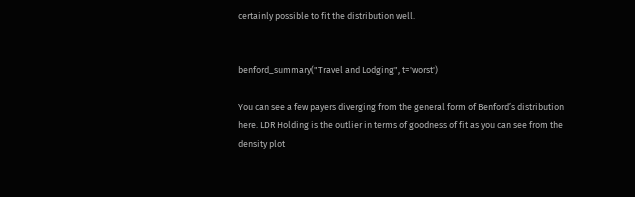certainly possible to fit the distribution well.


benford_summary("Travel and Lodging", t='worst')

You can see a few payers diverging from the general form of Benford’s distribution here. LDR Holding is the outlier in terms of goodness of fit as you can see from the density plot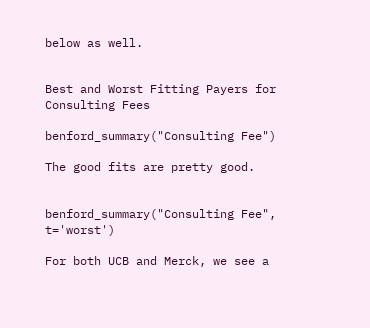below as well.


Best and Worst Fitting Payers for Consulting Fees

benford_summary("Consulting Fee")

The good fits are pretty good.


benford_summary("Consulting Fee", t='worst')

For both UCB and Merck, we see a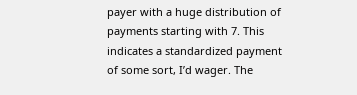payer with a huge distribution of payments starting with 7. This indicates a standardized payment of some sort, I’d wager. The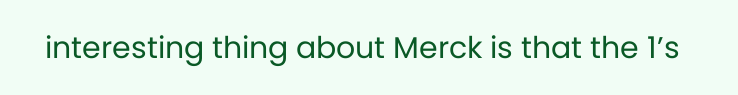interesting thing about Merck is that the 1’s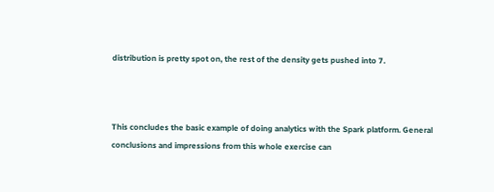distribution is pretty spot on, the rest of the density gets pushed into 7.



This concludes the basic example of doing analytics with the Spark platform. General conclusions and impressions from this whole exercise can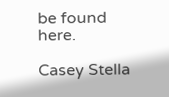be found here.

Casey Stella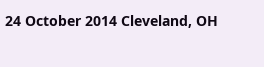24 October 2014 Cleveland, OH